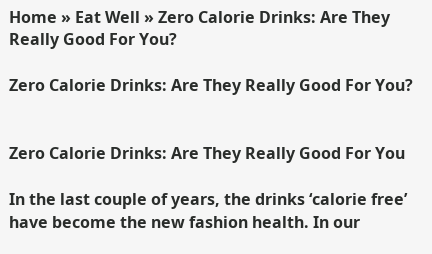Home » Eat Well » Zero Calorie Drinks: Are They Really Good For You?

Zero Calorie Drinks: Are They Really Good For You?


Zero Calorie Drinks: Are They Really Good For You

In the last couple of years, the drinks ‘calorie free’ have become the new fashion health. In our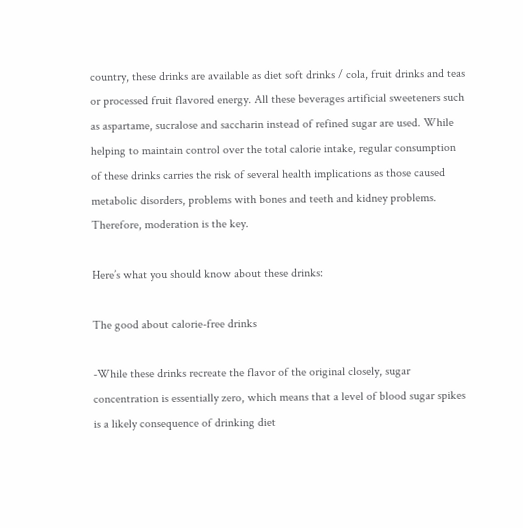country, these drinks are available as diet soft drinks / cola, fruit drinks and teas or processed fruit flavored energy. All these beverages artificial sweeteners such as aspartame, sucralose and saccharin instead of refined sugar are used. While helping to maintain control over the total calorie intake, regular consumption of these drinks carries the risk of several health implications as those caused metabolic disorders, problems with bones and teeth and kidney problems. Therefore, moderation is the key.

Here’s what you should know about these drinks:

The good about calorie-free drinks

-While these drinks recreate the flavor of the original closely, sugar concentration is essentially zero, which means that a level of blood sugar spikes is a likely consequence of drinking diet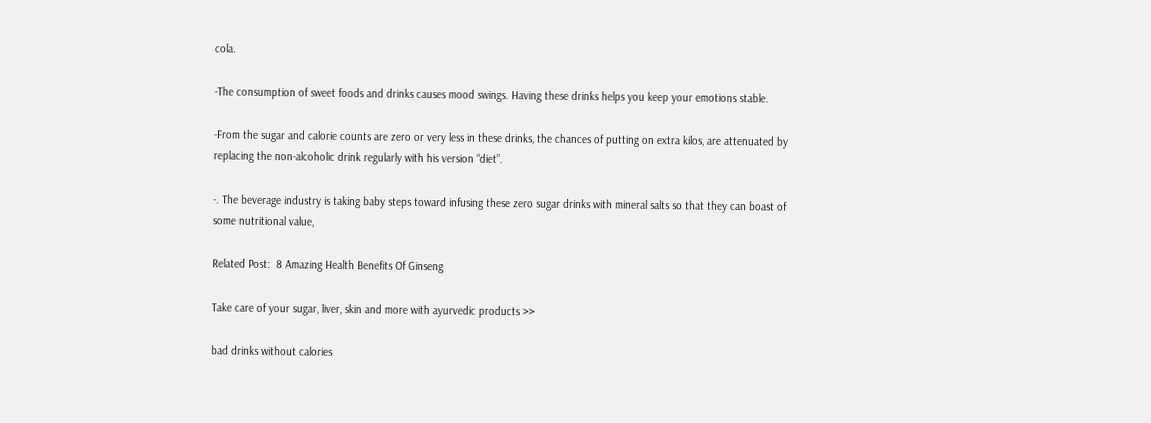cola.

-The consumption of sweet foods and drinks causes mood swings. Having these drinks helps you keep your emotions stable.

-From the sugar and calorie counts are zero or very less in these drinks, the chances of putting on extra kilos, are attenuated by replacing the non-alcoholic drink regularly with his version “diet”.

-. The beverage industry is taking baby steps toward infusing these zero sugar drinks with mineral salts so that they can boast of some nutritional value,

Related Post:  8 Amazing Health Benefits Of Ginseng

Take care of your sugar, liver, skin and more with ayurvedic products >>

bad drinks without calories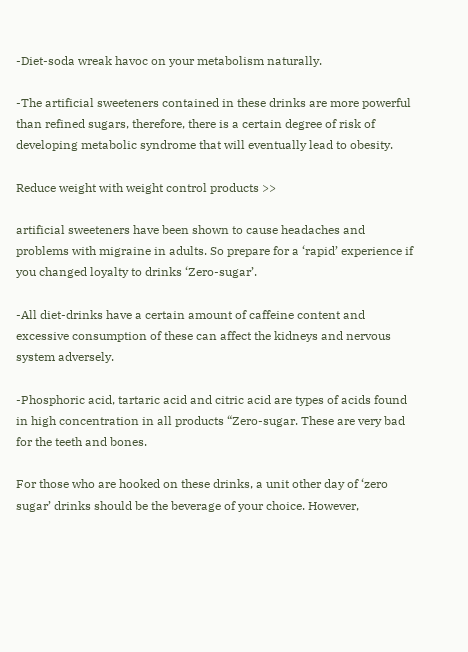-Diet-soda wreak havoc on your metabolism naturally.

-The artificial sweeteners contained in these drinks are more powerful than refined sugars, therefore, there is a certain degree of risk of developing metabolic syndrome that will eventually lead to obesity.

Reduce weight with weight control products >>

artificial sweeteners have been shown to cause headaches and problems with migraine in adults. So prepare for a ‘rapid’ experience if you changed loyalty to drinks ‘Zero-sugar’.

-All diet-drinks have a certain amount of caffeine content and excessive consumption of these can affect the kidneys and nervous system adversely.

-Phosphoric acid, tartaric acid and citric acid are types of acids found in high concentration in all products “Zero-sugar. These are very bad for the teeth and bones.

For those who are hooked on these drinks, a unit other day of ‘zero sugar’ drinks should be the beverage of your choice. However,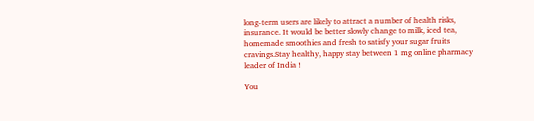long-term users are likely to attract a number of health risks, insurance. It would be better slowly change to milk, iced tea, homemade smoothies and fresh to satisfy your sugar fruits cravings.Stay healthy, happy stay between 1 mg online pharmacy leader of India !

You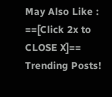May Also Like :
==[Click 2x to CLOSE X]==
Trending Posts!